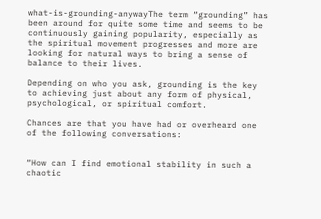what-is-grounding-anywayThe term “grounding” has been around for quite some time and seems to be continuously gaining popularity, especially as the spiritual movement progresses and more are looking for natural ways to bring a sense of balance to their lives.

Depending on who you ask, grounding is the key to achieving just about any form of physical, psychological, or spiritual comfort.

Chances are that you have had or overheard one of the following conversations:


“How can I find emotional stability in such a chaotic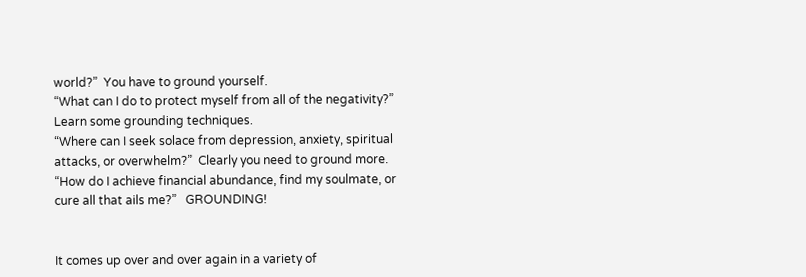world?”  You have to ground yourself.
“What can I do to protect myself from all of the negativity?”  Learn some grounding techniques.
“Where can I seek solace from depression, anxiety, spiritual attacks, or overwhelm?”  Clearly you need to ground more.
“How do I achieve financial abundance, find my soulmate, or cure all that ails me?”   GROUNDING!


It comes up over and over again in a variety of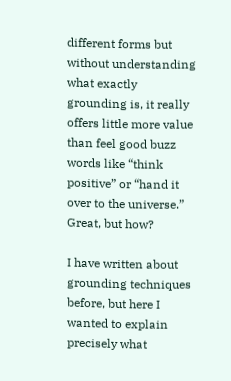different forms but without understanding what exactly grounding is, it really offers little more value than feel good buzz words like “think positive” or “hand it over to the universe.”  Great, but how?

I have written about grounding techniques before, but here I wanted to explain precisely what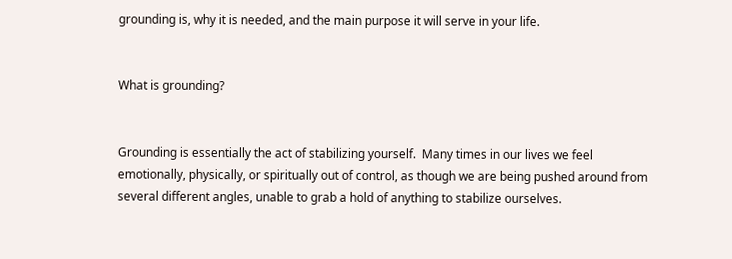grounding is, why it is needed, and the main purpose it will serve in your life.


What is grounding?


Grounding is essentially the act of stabilizing yourself.  Many times in our lives we feel emotionally, physically, or spiritually out of control, as though we are being pushed around from several different angles, unable to grab a hold of anything to stabilize ourselves.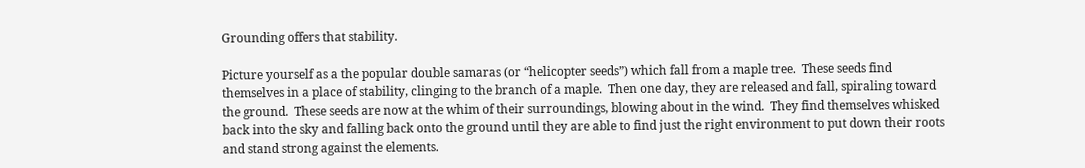Grounding offers that stability.

Picture yourself as a the popular double samaras (or “helicopter seeds”) which fall from a maple tree.  These seeds find themselves in a place of stability, clinging to the branch of a maple.  Then one day, they are released and fall, spiraling toward the ground.  These seeds are now at the whim of their surroundings, blowing about in the wind.  They find themselves whisked back into the sky and falling back onto the ground until they are able to find just the right environment to put down their roots and stand strong against the elements.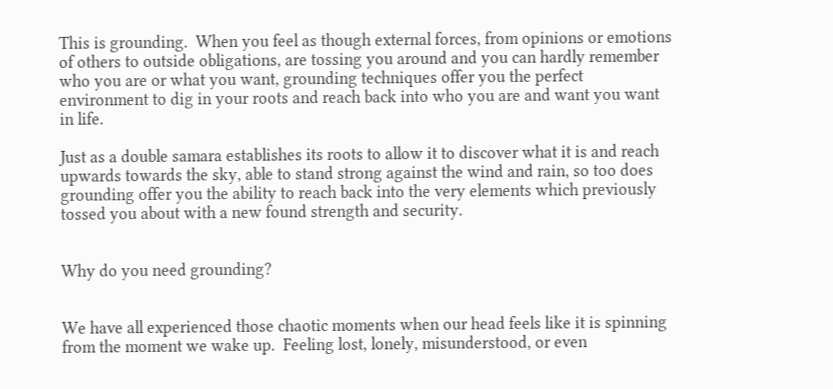This is grounding.  When you feel as though external forces, from opinions or emotions of others to outside obligations, are tossing you around and you can hardly remember who you are or what you want, grounding techniques offer you the perfect environment to dig in your roots and reach back into who you are and want you want in life.

Just as a double samara establishes its roots to allow it to discover what it is and reach upwards towards the sky, able to stand strong against the wind and rain, so too does grounding offer you the ability to reach back into the very elements which previously tossed you about with a new found strength and security.


Why do you need grounding?


We have all experienced those chaotic moments when our head feels like it is spinning from the moment we wake up.  Feeling lost, lonely, misunderstood, or even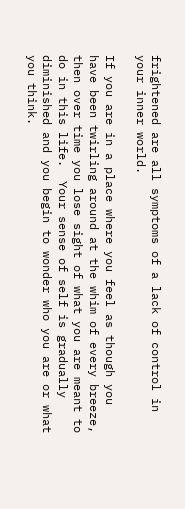frightened are all symptoms of a lack of control in your inner world.

If you are in a place where you feel as though you have been twirling around at the whim of every breeze, then over time you lose sight of what you are meant to do in this life.  Your sense of self is gradually diminished and you begin to wonder who you are or what you think.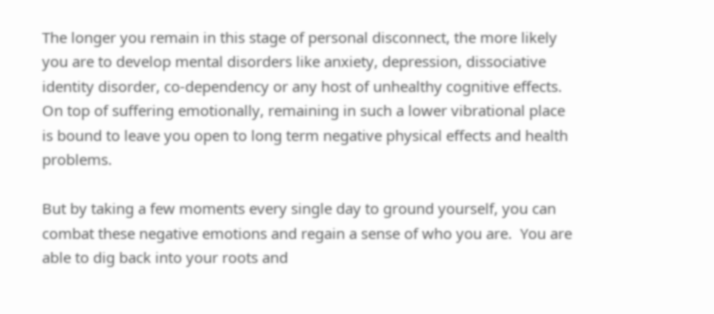The longer you remain in this stage of personal disconnect, the more likely you are to develop mental disorders like anxiety, depression, dissociative identity disorder, co-dependency or any host of unhealthy cognitive effects.  On top of suffering emotionally, remaining in such a lower vibrational place is bound to leave you open to long term negative physical effects and health problems.

But by taking a few moments every single day to ground yourself, you can combat these negative emotions and regain a sense of who you are.  You are able to dig back into your roots and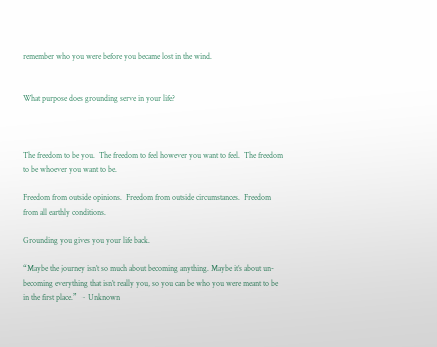remember who you were before you became lost in the wind.


What purpose does grounding serve in your life?



The freedom to be you.  The freedom to feel however you want to feel.  The freedom to be whoever you want to be.

Freedom from outside opinions.  Freedom from outside circumstances.  Freedom from all earthly conditions.

Grounding you gives you your life back.

“Maybe the journey isn’t so much about becoming anything. Maybe it’s about un-becoming everything that isn’t really you, so you can be who you were meant to be in the first place.”  ~ Unknown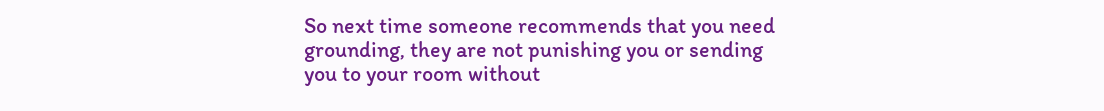So next time someone recommends that you need grounding, they are not punishing you or sending you to your room without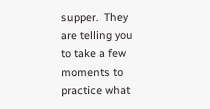supper.  They are telling you to take a few moments to practice what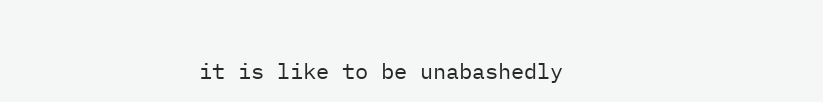it is like to be unabashedly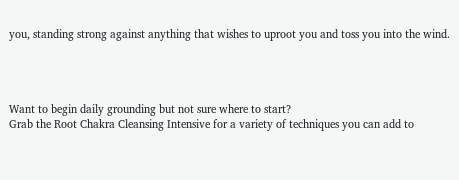you, standing strong against anything that wishes to uproot you and toss you into the wind.




Want to begin daily grounding but not sure where to start?
Grab the Root Chakra Cleansing Intensive for a variety of techniques you can add to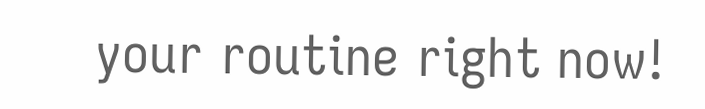your routine right now!